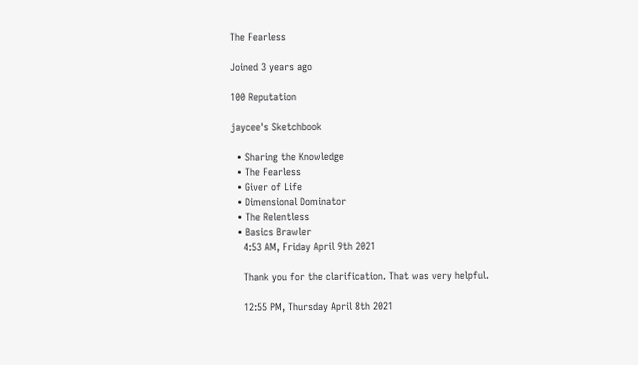The Fearless

Joined 3 years ago

100 Reputation

jaycee's Sketchbook

  • Sharing the Knowledge
  • The Fearless
  • Giver of Life
  • Dimensional Dominator
  • The Relentless
  • Basics Brawler
    4:53 AM, Friday April 9th 2021

    Thank you for the clarification. That was very helpful.

    12:55 PM, Thursday April 8th 2021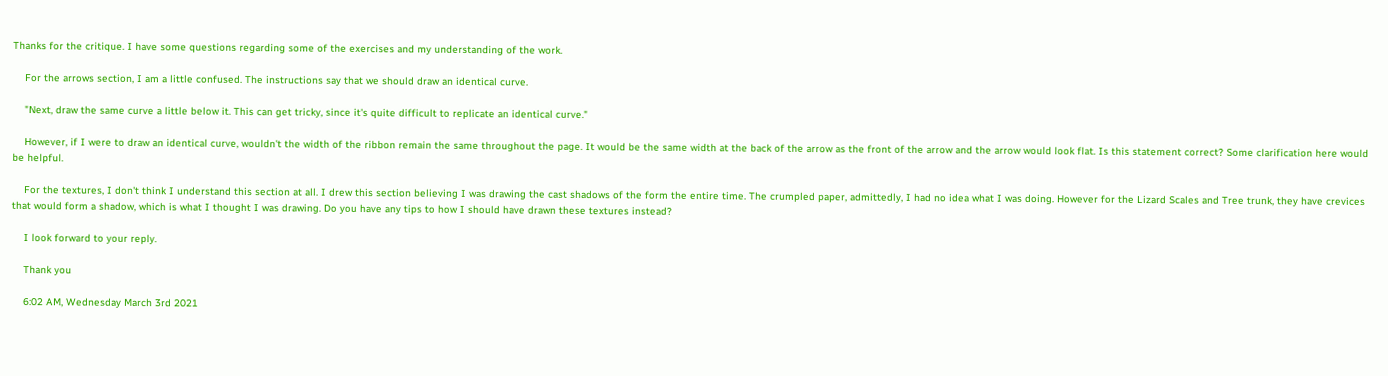Thanks for the critique. I have some questions regarding some of the exercises and my understanding of the work.

    For the arrows section, I am a little confused. The instructions say that we should draw an identical curve.

    "Next, draw the same curve a little below it. This can get tricky, since it's quite difficult to replicate an identical curve."

    However, if I were to draw an identical curve, wouldn't the width of the ribbon remain the same throughout the page. It would be the same width at the back of the arrow as the front of the arrow and the arrow would look flat. Is this statement correct? Some clarification here would be helpful.

    For the textures, I don't think I understand this section at all. I drew this section believing I was drawing the cast shadows of the form the entire time. The crumpled paper, admittedly, I had no idea what I was doing. However for the Lizard Scales and Tree trunk, they have crevices that would form a shadow, which is what I thought I was drawing. Do you have any tips to how I should have drawn these textures instead?

    I look forward to your reply.

    Thank you

    6:02 AM, Wednesday March 3rd 2021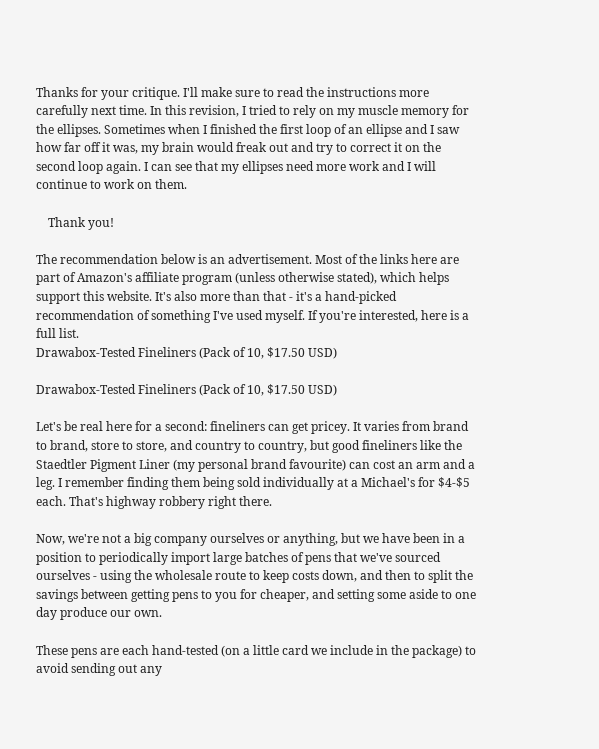Thanks for your critique. I'll make sure to read the instructions more carefully next time. In this revision, I tried to rely on my muscle memory for the ellipses. Sometimes when I finished the first loop of an ellipse and I saw how far off it was, my brain would freak out and try to correct it on the second loop again. I can see that my ellipses need more work and I will continue to work on them.

    Thank you!

The recommendation below is an advertisement. Most of the links here are part of Amazon's affiliate program (unless otherwise stated), which helps support this website. It's also more than that - it's a hand-picked recommendation of something I've used myself. If you're interested, here is a full list.
Drawabox-Tested Fineliners (Pack of 10, $17.50 USD)

Drawabox-Tested Fineliners (Pack of 10, $17.50 USD)

Let's be real here for a second: fineliners can get pricey. It varies from brand to brand, store to store, and country to country, but good fineliners like the Staedtler Pigment Liner (my personal brand favourite) can cost an arm and a leg. I remember finding them being sold individually at a Michael's for $4-$5 each. That's highway robbery right there.

Now, we're not a big company ourselves or anything, but we have been in a position to periodically import large batches of pens that we've sourced ourselves - using the wholesale route to keep costs down, and then to split the savings between getting pens to you for cheaper, and setting some aside to one day produce our own.

These pens are each hand-tested (on a little card we include in the package) to avoid sending out any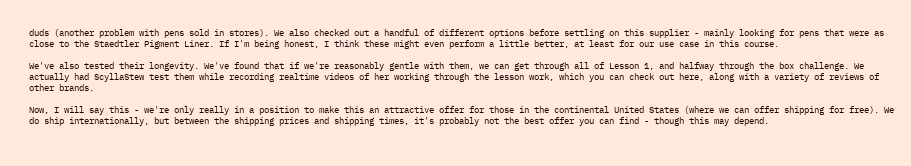duds (another problem with pens sold in stores). We also checked out a handful of different options before settling on this supplier - mainly looking for pens that were as close to the Staedtler Pigment Liner. If I'm being honest, I think these might even perform a little better, at least for our use case in this course.

We've also tested their longevity. We've found that if we're reasonably gentle with them, we can get through all of Lesson 1, and halfway through the box challenge. We actually had ScyllaStew test them while recording realtime videos of her working through the lesson work, which you can check out here, along with a variety of reviews of other brands.

Now, I will say this - we're only really in a position to make this an attractive offer for those in the continental United States (where we can offer shipping for free). We do ship internationally, but between the shipping prices and shipping times, it's probably not the best offer you can find - though this may depend.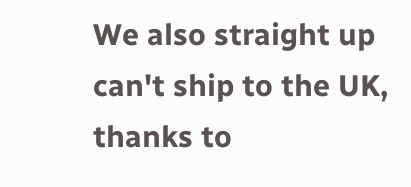We also straight up can't ship to the UK, thanks to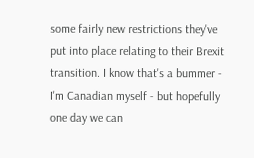some fairly new restrictions they've put into place relating to their Brexit transition. I know that's a bummer - I'm Canadian myself - but hopefully one day we can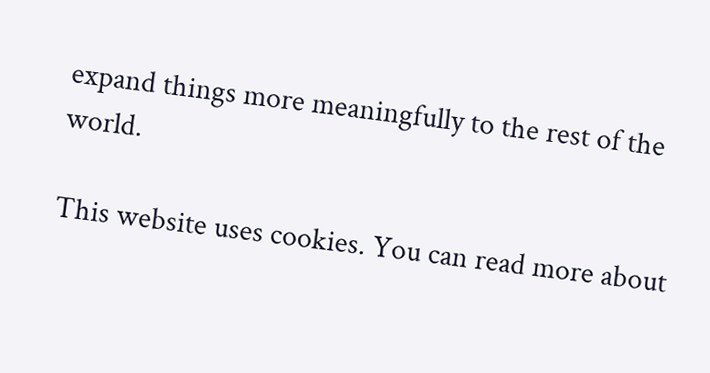expand things more meaningfully to the rest of the world.

This website uses cookies. You can read more about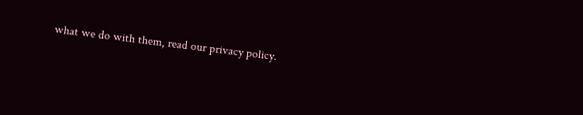what we do with them, read our privacy policy.